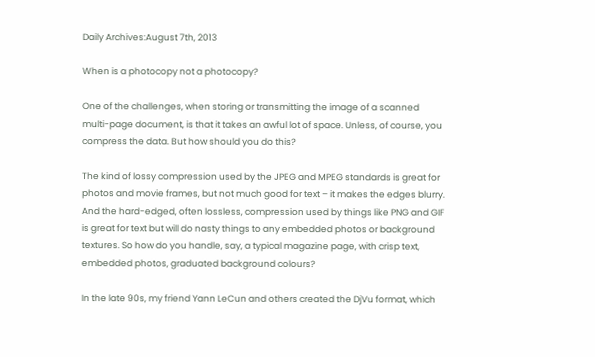Daily Archives:August 7th, 2013

When is a photocopy not a photocopy?

One of the challenges, when storing or transmitting the image of a scanned multi-page document, is that it takes an awful lot of space. Unless, of course, you compress the data. But how should you do this?

The kind of lossy compression used by the JPEG and MPEG standards is great for photos and movie frames, but not much good for text – it makes the edges blurry. And the hard-edged, often lossless, compression used by things like PNG and GIF is great for text but will do nasty things to any embedded photos or background textures. So how do you handle, say, a typical magazine page, with crisp text, embedded photos, graduated background colours?

In the late 90s, my friend Yann LeCun and others created the DjVu format, which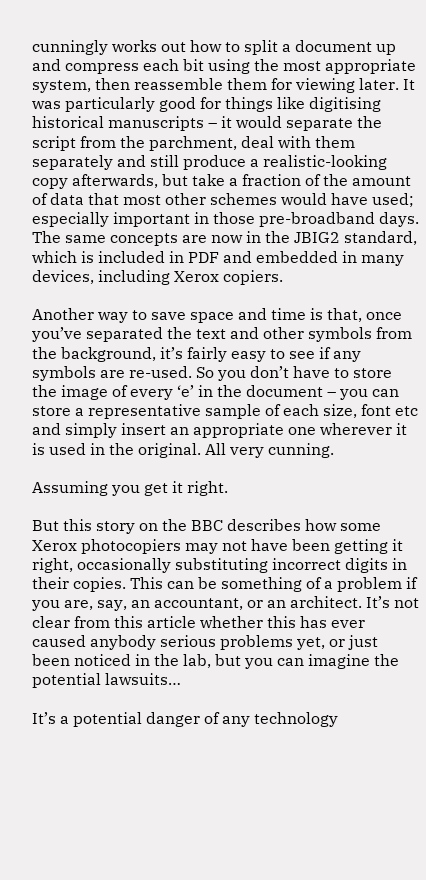cunningly works out how to split a document up and compress each bit using the most appropriate system, then reassemble them for viewing later. It was particularly good for things like digitising historical manuscripts – it would separate the script from the parchment, deal with them separately and still produce a realistic-looking copy afterwards, but take a fraction of the amount of data that most other schemes would have used; especially important in those pre-broadband days. The same concepts are now in the JBIG2 standard, which is included in PDF and embedded in many devices, including Xerox copiers.

Another way to save space and time is that, once you’ve separated the text and other symbols from the background, it’s fairly easy to see if any symbols are re-used. So you don’t have to store the image of every ‘e’ in the document – you can store a representative sample of each size, font etc and simply insert an appropriate one wherever it is used in the original. All very cunning.

Assuming you get it right.

But this story on the BBC describes how some Xerox photocopiers may not have been getting it right, occasionally substituting incorrect digits in their copies. This can be something of a problem if you are, say, an accountant, or an architect. It’s not clear from this article whether this has ever caused anybody serious problems yet, or just been noticed in the lab, but you can imagine the potential lawsuits…

It’s a potential danger of any technology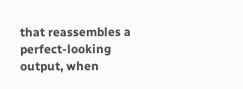that reassembles a perfect-looking output, when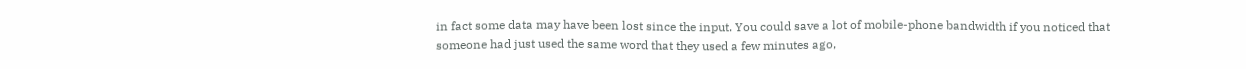in fact some data may have been lost since the input. You could save a lot of mobile-phone bandwidth if you noticed that someone had just used the same word that they used a few minutes ago,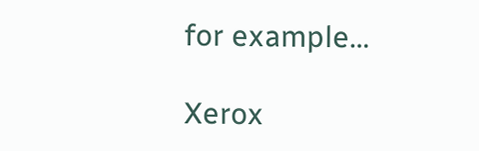for example…

Xerox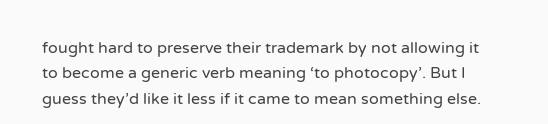fought hard to preserve their trademark by not allowing it to become a generic verb meaning ‘to photocopy’. But I guess they’d like it less if it came to mean something else.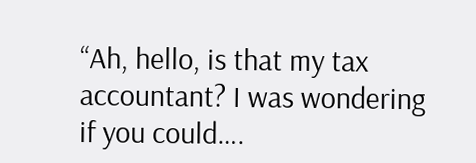“Ah, hello, is that my tax accountant? I was wondering if you could….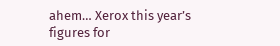ahem… Xerox this year’s figures for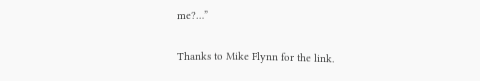me?…”

Thanks to Mike Flynn for the link.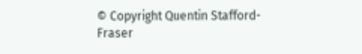© Copyright Quentin Stafford-Fraser